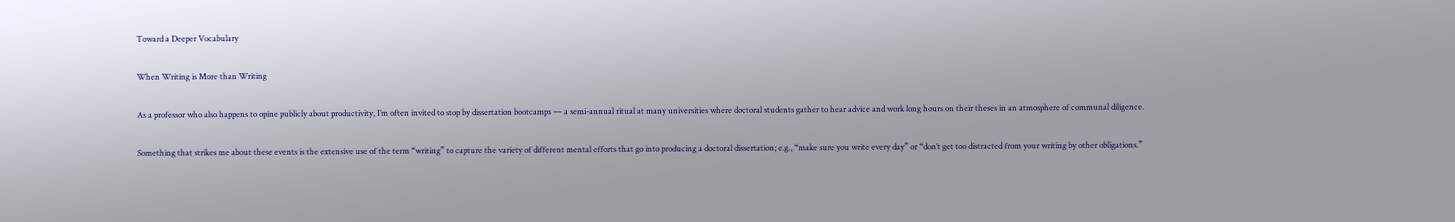Toward a Deeper Vocabulary

When Writing is More than Writing

As a professor who also happens to opine publicly about productivity, I’m often invited to stop by dissertation bootcamps — a semi-annual ritual at many universities where doctoral students gather to hear advice and work long hours on their theses in an atmosphere of communal diligence.

Something that strikes me about these events is the extensive use of the term “writing” to capture the variety of different mental efforts that go into producing a doctoral dissertation; e.g., “make sure you write every day” or “don’t get too distracted from your writing by other obligations.”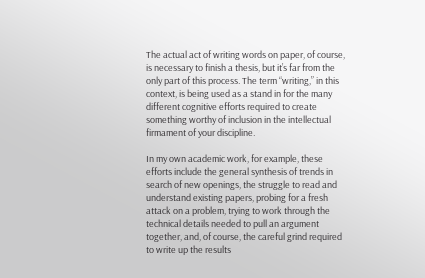The actual act of writing words on paper, of course, is necessary to finish a thesis, but it’s far from the only part of this process. The term “writing,” in this context, is being used as a stand in for the many different cognitive efforts required to create something worthy of inclusion in the intellectual firmament of your discipline.

In my own academic work, for example, these efforts include the general synthesis of trends in search of new openings, the struggle to read and understand existing papers, probing for a fresh attack on a problem, trying to work through the technical details needed to pull an argument together, and, of course, the careful grind required to write up the results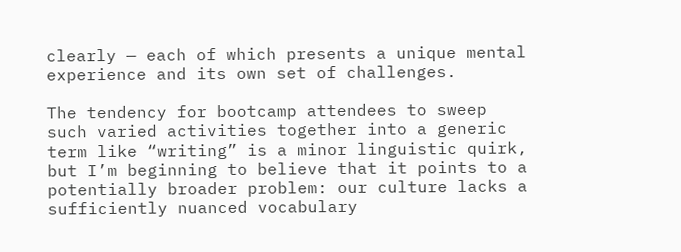clearly — each of which presents a unique mental experience and its own set of challenges.

The tendency for bootcamp attendees to sweep such varied activities together into a generic term like “writing” is a minor linguistic quirk, but I’m beginning to believe that it points to a potentially broader problem: our culture lacks a sufficiently nuanced vocabulary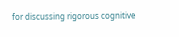for discussing rigorous cognitive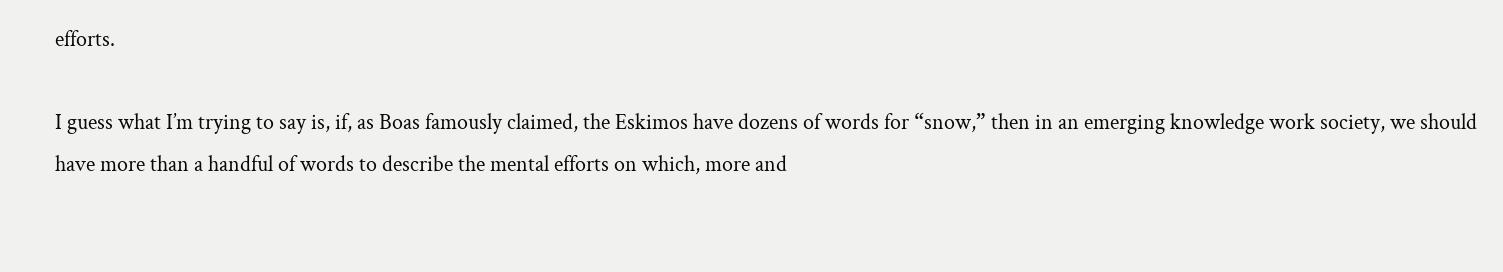efforts.

I guess what I’m trying to say is, if, as Boas famously claimed, the Eskimos have dozens of words for “snow,” then in an emerging knowledge work society, we should have more than a handful of words to describe the mental efforts on which, more and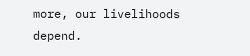more, our livelihoods depend.